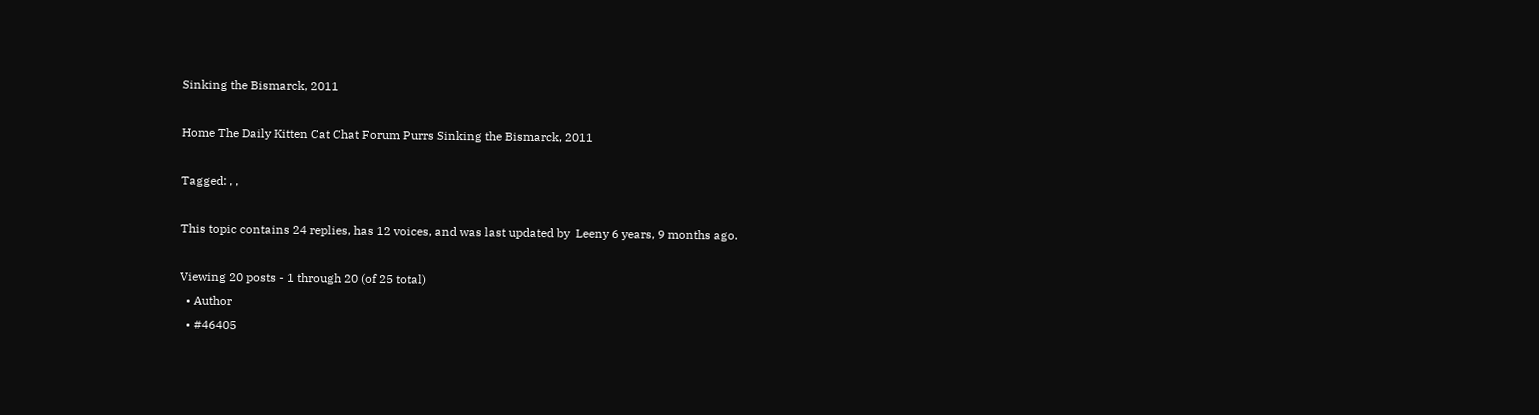Sinking the Bismarck, 2011

Home The Daily Kitten Cat Chat Forum Purrs Sinking the Bismarck, 2011

Tagged: , ,

This topic contains 24 replies, has 12 voices, and was last updated by  Leeny 6 years, 9 months ago.

Viewing 20 posts - 1 through 20 (of 25 total)
  • Author
  • #46405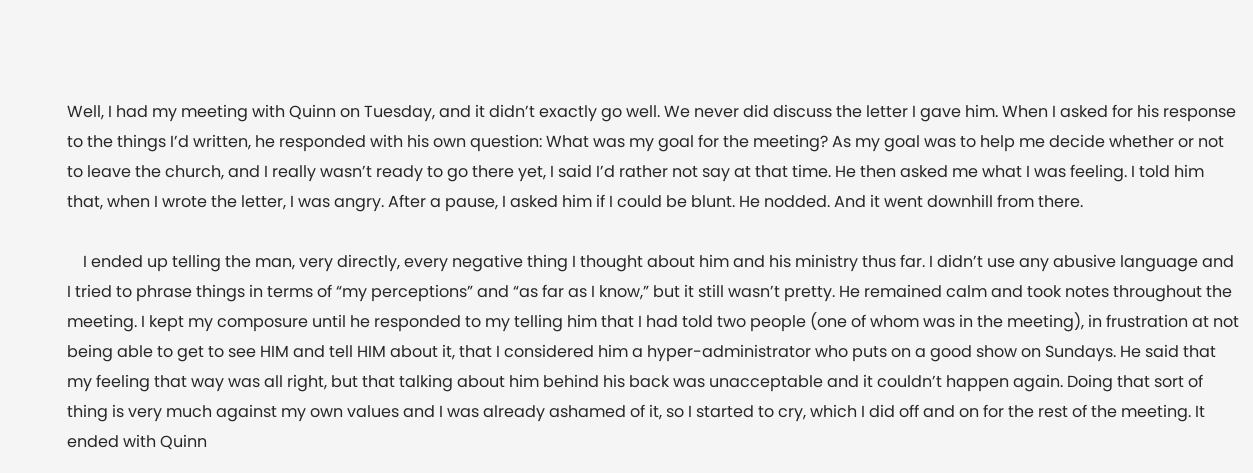Well, I had my meeting with Quinn on Tuesday, and it didn’t exactly go well. We never did discuss the letter I gave him. When I asked for his response to the things I’d written, he responded with his own question: What was my goal for the meeting? As my goal was to help me decide whether or not to leave the church, and I really wasn’t ready to go there yet, I said I’d rather not say at that time. He then asked me what I was feeling. I told him that, when I wrote the letter, I was angry. After a pause, I asked him if I could be blunt. He nodded. And it went downhill from there.

    I ended up telling the man, very directly, every negative thing I thought about him and his ministry thus far. I didn’t use any abusive language and I tried to phrase things in terms of “my perceptions” and “as far as I know,” but it still wasn’t pretty. He remained calm and took notes throughout the meeting. I kept my composure until he responded to my telling him that I had told two people (one of whom was in the meeting), in frustration at not being able to get to see HIM and tell HIM about it, that I considered him a hyper-administrator who puts on a good show on Sundays. He said that my feeling that way was all right, but that talking about him behind his back was unacceptable and it couldn’t happen again. Doing that sort of thing is very much against my own values and I was already ashamed of it, so I started to cry, which I did off and on for the rest of the meeting. It ended with Quinn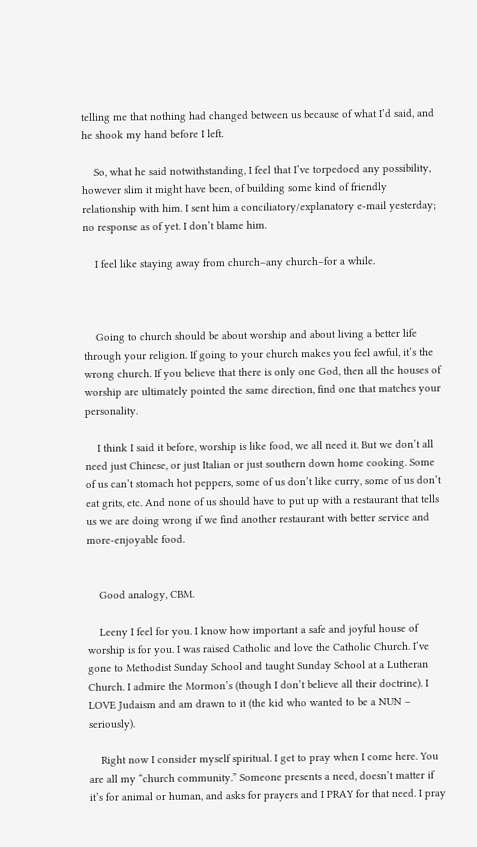telling me that nothing had changed between us because of what I’d said, and he shook my hand before I left.

    So, what he said notwithstanding, I feel that I’ve torpedoed any possibility, however slim it might have been, of building some kind of friendly relationship with him. I sent him a conciliatory/explanatory e-mail yesterday; no response as of yet. I don’t blame him.

    I feel like staying away from church–any church–for a while.



    Going to church should be about worship and about living a better life through your religion. If going to your church makes you feel awful, it’s the wrong church. If you believe that there is only one God, then all the houses of worship are ultimately pointed the same direction, find one that matches your personality.

    I think I said it before, worship is like food, we all need it. But we don’t all need just Chinese, or just Italian or just southern down home cooking. Some of us can’t stomach hot peppers, some of us don’t like curry, some of us don’t eat grits, etc. And none of us should have to put up with a restaurant that tells us we are doing wrong if we find another restaurant with better service and more-enjoyable food.


    Good analogy, CBM.

    Leeny I feel for you. I know how important a safe and joyful house of worship is for you. I was raised Catholic and love the Catholic Church. I’ve gone to Methodist Sunday School and taught Sunday School at a Lutheran Church. I admire the Mormon’s (though I don’t believe all their doctrine). I LOVE Judaism and am drawn to it (the kid who wanted to be a NUN – seriously).

    Right now I consider myself spiritual. I get to pray when I come here. You are all my “church community.” Someone presents a need, doesn’t matter if it’s for animal or human, and asks for prayers and I PRAY for that need. I pray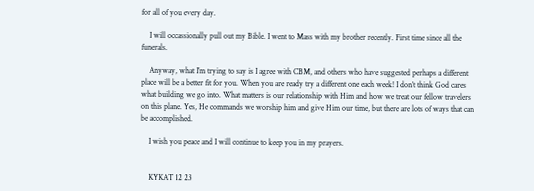for all of you every day.

    I will occassionally pull out my Bible. I went to Mass with my brother recently. First time since all the funerals.

    Anyway, what I’m trying to say is I agree with CBM, and others who have suggested perhaps a different place will be a better fit for you. When you are ready try a different one each week! I don’t think God cares what building we go into. What matters is our relationship with Him and how we treat our fellow travelers on this plane. Yes, He commands we worship him and give Him our time, but there are lots of ways that can be accomplished.

    I wish you peace and I will continue to keep you in my prayers.


    KYKAT 12 23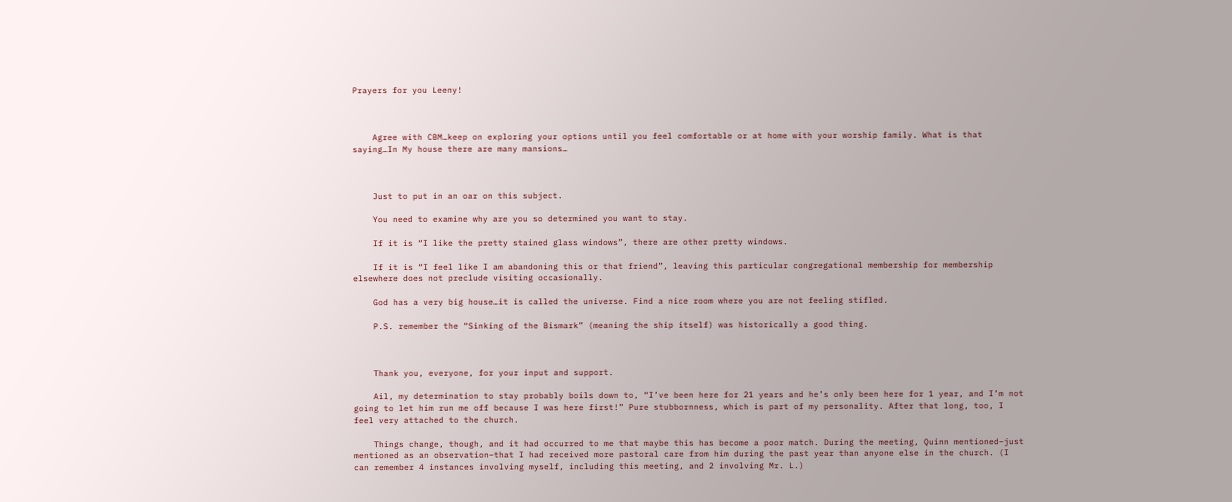Prayers for you Leeny!



    Agree with CBM…keep on exploring your options until you feel comfortable or at home with your worship family. What is that saying…In My house there are many mansions…



    Just to put in an oar on this subject.

    You need to examine why are you so determined you want to stay.

    If it is “I like the pretty stained glass windows”, there are other pretty windows.

    If it is “I feel like I am abandoning this or that friend”, leaving this particular congregational membership for membership elsewhere does not preclude visiting occasionally.

    God has a very big house…it is called the universe. Find a nice room where you are not feeling stifled.

    P.S. remember the “Sinking of the Bismark” (meaning the ship itself) was historically a good thing.



    Thank you, everyone, for your input and support.

    Ail, my determination to stay probably boils down to, “I’ve been here for 21 years and he’s only been here for 1 year, and I’m not going to let him run me off because I was here first!” Pure stubbornness, which is part of my personality. After that long, too, I feel very attached to the church.

    Things change, though, and it had occurred to me that maybe this has become a poor match. During the meeting, Quinn mentioned–just mentioned as an observation–that I had received more pastoral care from him during the past year than anyone else in the church. (I can remember 4 instances involving myself, including this meeting, and 2 involving Mr. L.)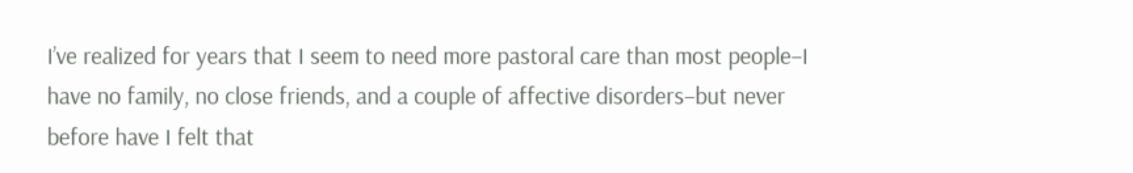I’ve realized for years that I seem to need more pastoral care than most people–I have no family, no close friends, and a couple of affective disorders–but never before have I felt that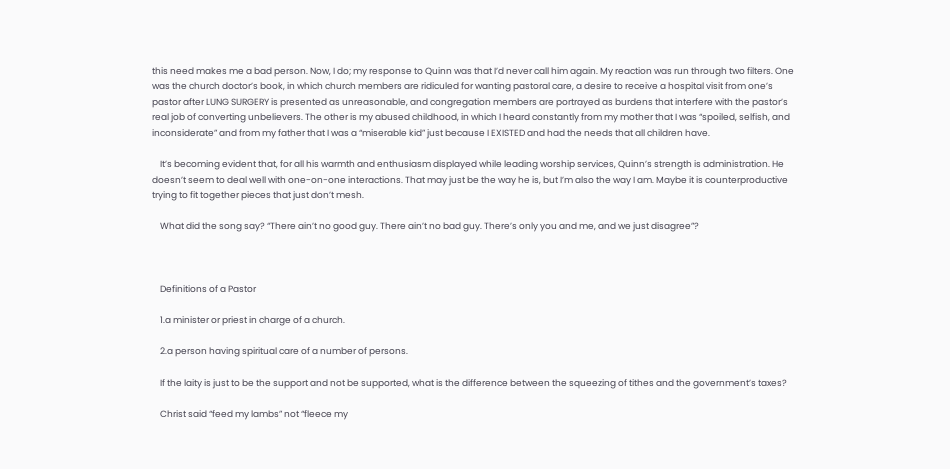this need makes me a bad person. Now, I do; my response to Quinn was that I’d never call him again. My reaction was run through two filters. One was the church doctor’s book, in which church members are ridiculed for wanting pastoral care, a desire to receive a hospital visit from one’s pastor after LUNG SURGERY is presented as unreasonable, and congregation members are portrayed as burdens that interfere with the pastor’s real job of converting unbelievers. The other is my abused childhood, in which I heard constantly from my mother that I was “spoiled, selfish, and inconsiderate” and from my father that I was a “miserable kid” just because I EXISTED and had the needs that all children have.

    It’s becoming evident that, for all his warmth and enthusiasm displayed while leading worship services, Quinn’s strength is administration. He doesn’t seem to deal well with one-on-one interactions. That may just be the way he is, but I’m also the way I am. Maybe it is counterproductive trying to fit together pieces that just don’t mesh.

    What did the song say? “There ain’t no good guy. There ain’t no bad guy. There’s only you and me, and we just disagree”?



    Definitions of a Pastor

    1.a minister or priest in charge of a church.

    2.a person having spiritual care of a number of persons.

    If the laity is just to be the support and not be supported, what is the difference between the squeezing of tithes and the government’s taxes?

    Christ said “feed my lambs” not “fleece my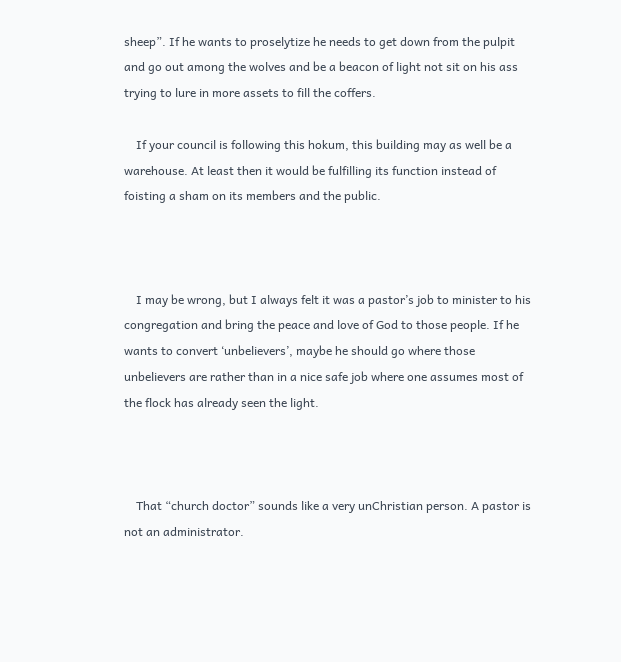sheep”. If he wants to proselytize he needs to get down from the pulpit and go out among the wolves and be a beacon of light not sit on his ass trying to lure in more assets to fill the coffers.

    If your council is following this hokum, this building may as well be a warehouse. At least then it would be fulfilling its function instead of foisting a sham on its members and the public.



    I may be wrong, but I always felt it was a pastor’s job to minister to his congregation and bring the peace and love of God to those people. If he wants to convert ‘unbelievers’, maybe he should go where those unbelievers are rather than in a nice safe job where one assumes most of the flock has already seen the light.



    That “church doctor” sounds like a very unChristian person. A pastor is not an administrator.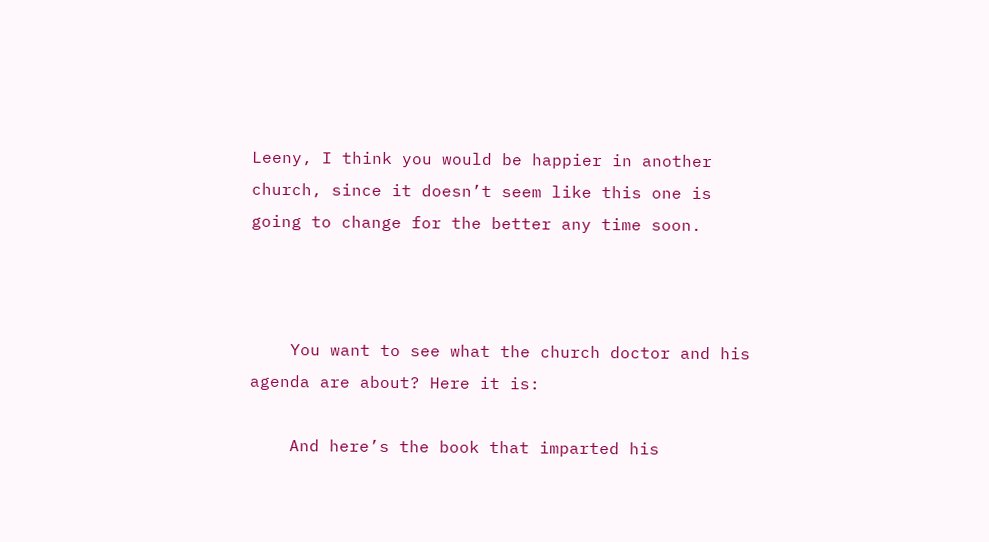Leeny, I think you would be happier in another church, since it doesn’t seem like this one is going to change for the better any time soon.



    You want to see what the church doctor and his agenda are about? Here it is:

    And here’s the book that imparted his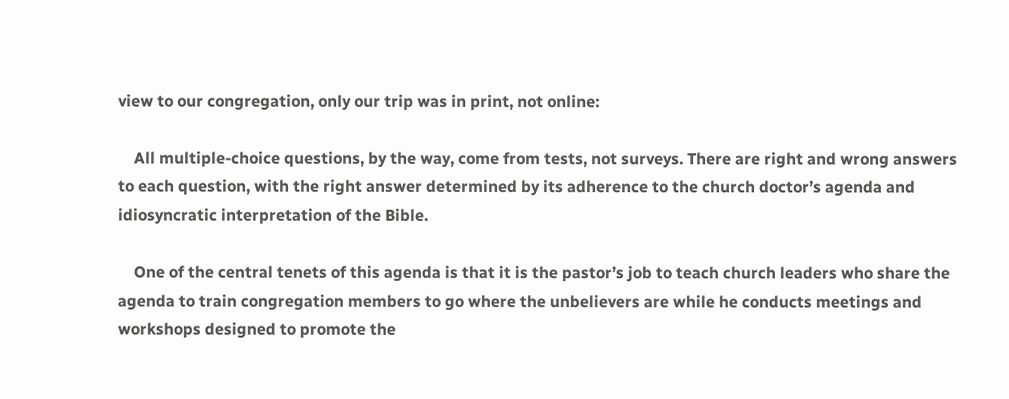view to our congregation, only our trip was in print, not online:

    All multiple-choice questions, by the way, come from tests, not surveys. There are right and wrong answers to each question, with the right answer determined by its adherence to the church doctor’s agenda and idiosyncratic interpretation of the Bible.

    One of the central tenets of this agenda is that it is the pastor’s job to teach church leaders who share the agenda to train congregation members to go where the unbelievers are while he conducts meetings and workshops designed to promote the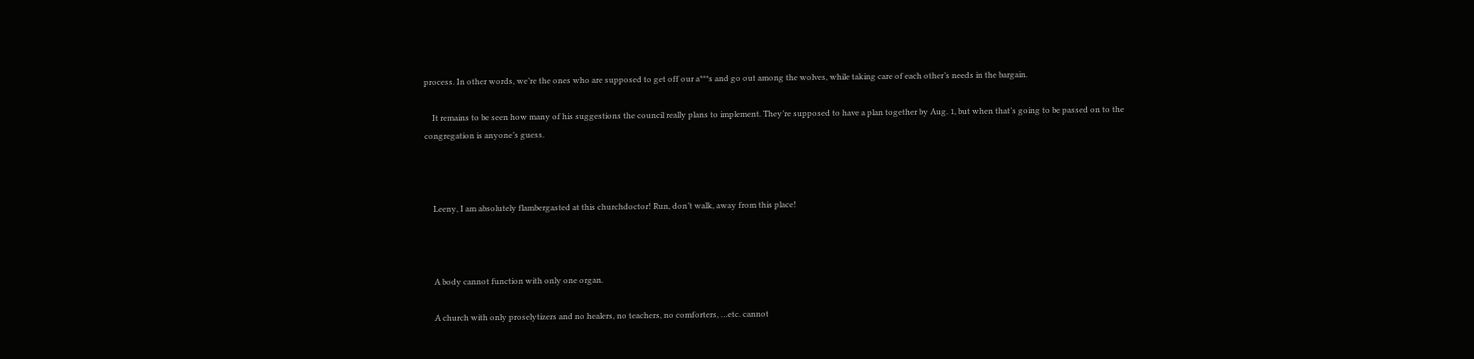process. In other words, we’re the ones who are supposed to get off our a***s and go out among the wolves, while taking care of each other’s needs in the bargain.

    It remains to be seen how many of his suggestions the council really plans to implement. They’re supposed to have a plan together by Aug. 1, but when that’s going to be passed on to the congregation is anyone’s guess.



    Leeny, I am absolutely flambergasted at this churchdoctor! Run, don’t walk, away from this place!



    A body cannot function with only one organ.

    A church with only proselytizers and no healers, no teachers, no comforters, …etc. cannot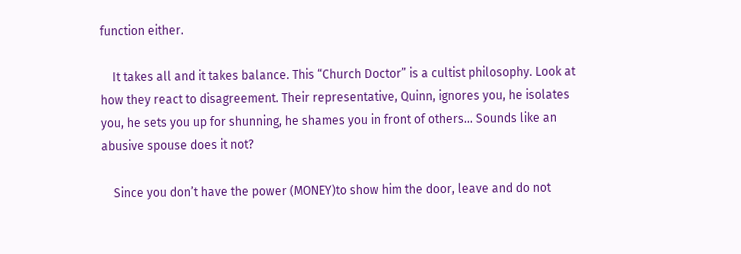function either.

    It takes all and it takes balance. This “Church Doctor” is a cultist philosophy. Look at how they react to disagreement. Their representative, Quinn, ignores you, he isolates you, he sets you up for shunning, he shames you in front of others… Sounds like an abusive spouse does it not?

    Since you don’t have the power (MONEY)to show him the door, leave and do not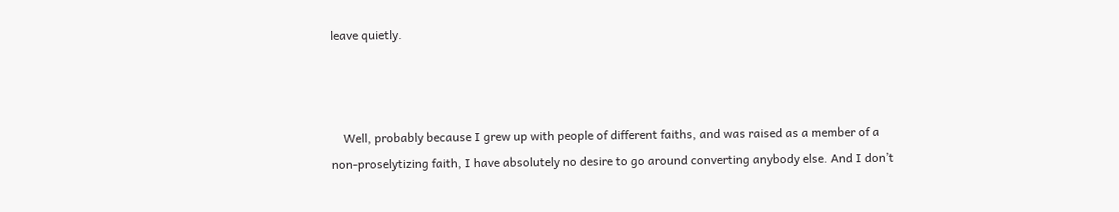leave quietly.



    Well, probably because I grew up with people of different faiths, and was raised as a member of a non-proselytizing faith, I have absolutely no desire to go around converting anybody else. And I don’t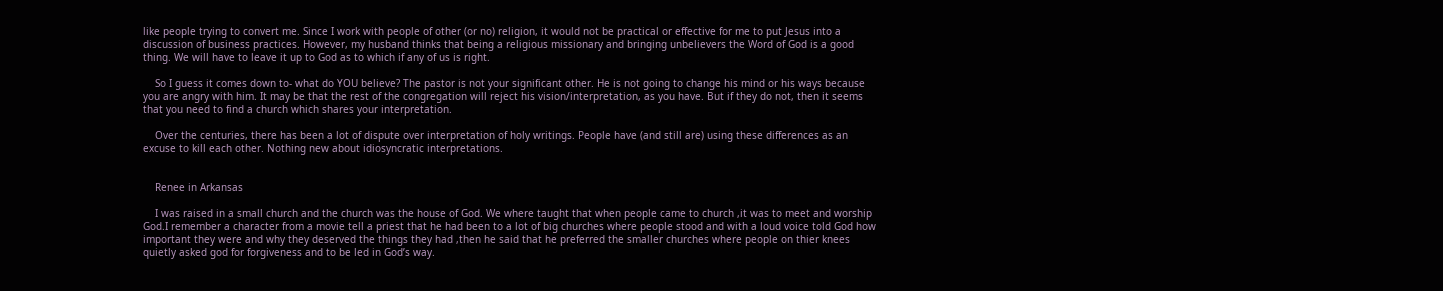like people trying to convert me. Since I work with people of other (or no) religion, it would not be practical or effective for me to put Jesus into a discussion of business practices. However, my husband thinks that being a religious missionary and bringing unbelievers the Word of God is a good thing. We will have to leave it up to God as to which if any of us is right.

    So I guess it comes down to- what do YOU believe? The pastor is not your significant other. He is not going to change his mind or his ways because you are angry with him. It may be that the rest of the congregation will reject his vision/interpretation, as you have. But if they do not, then it seems that you need to find a church which shares your interpretation.

    Over the centuries, there has been a lot of dispute over interpretation of holy writings. People have (and still are) using these differences as an excuse to kill each other. Nothing new about idiosyncratic interpretations.


    Renee in Arkansas

    I was raised in a small church and the church was the house of God. We where taught that when people came to church ,it was to meet and worship God.I remember a character from a movie tell a priest that he had been to a lot of big churches where people stood and with a loud voice told God how important they were and why they deserved the things they had ,then he said that he preferred the smaller churches where people on thier knees quietly asked god for forgiveness and to be led in God’s way.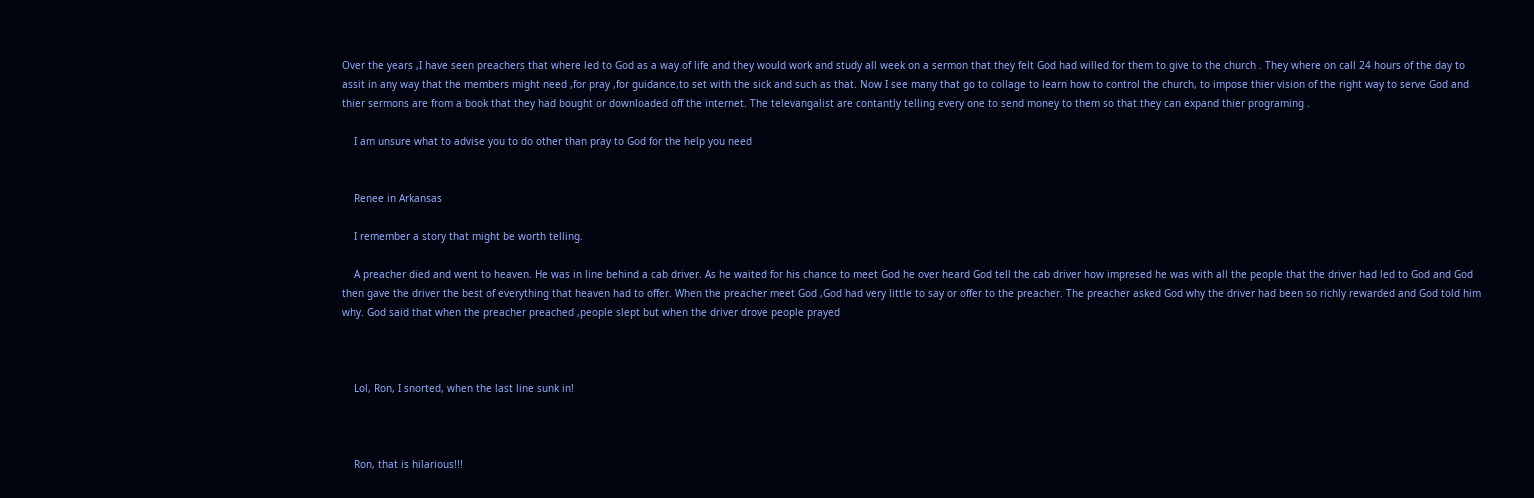Over the years ,I have seen preachers that where led to God as a way of life and they would work and study all week on a sermon that they felt God had willed for them to give to the church . They where on call 24 hours of the day to assit in any way that the members might need ,for pray ,for guidance,to set with the sick and such as that. Now I see many that go to collage to learn how to control the church, to impose thier vision of the right way to serve God and thier sermons are from a book that they had bought or downloaded off the internet. The televangalist are contantly telling every one to send money to them so that they can expand thier programing .

    I am unsure what to advise you to do other than pray to God for the help you need


    Renee in Arkansas

    I remember a story that might be worth telling.

    A preacher died and went to heaven. He was in line behind a cab driver. As he waited for his chance to meet God he over heard God tell the cab driver how impresed he was with all the people that the driver had led to God and God then gave the driver the best of everything that heaven had to offer. When the preacher meet God ,God had very little to say or offer to the preacher. The preacher asked God why the driver had been so richly rewarded and God told him why. God said that when the preacher preached ,people slept but when the driver drove people prayed



    Lol, Ron, I snorted, when the last line sunk in!



    Ron, that is hilarious!!!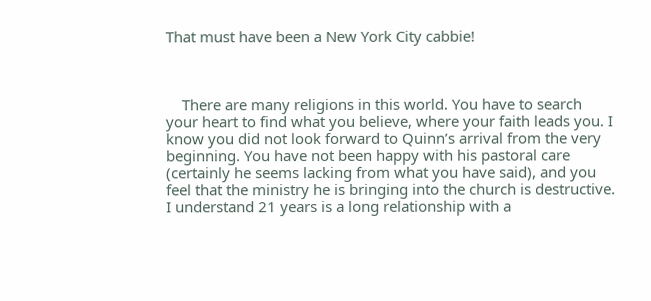That must have been a New York City cabbie!



    There are many religions in this world. You have to search your heart to find what you believe, where your faith leads you. I know you did not look forward to Quinn’s arrival from the very beginning. You have not been happy with his pastoral care (certainly he seems lacking from what you have said), and you feel that the ministry he is bringing into the church is destructive. I understand 21 years is a long relationship with a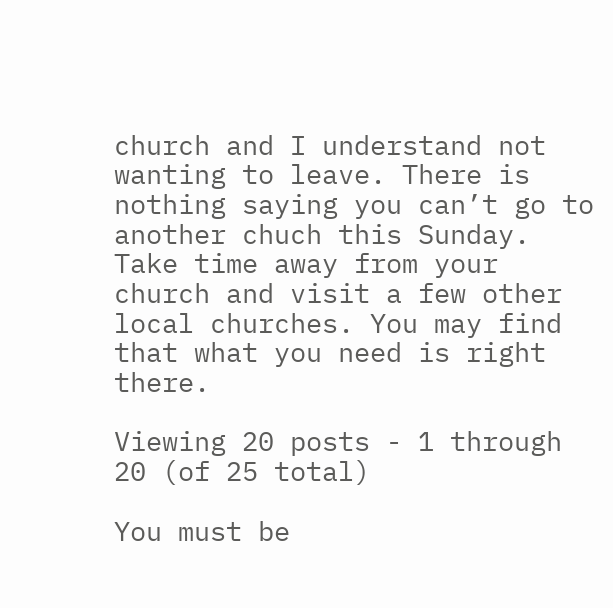church and I understand not wanting to leave. There is nothing saying you can’t go to another chuch this Sunday. Take time away from your church and visit a few other local churches. You may find that what you need is right there.

Viewing 20 posts - 1 through 20 (of 25 total)

You must be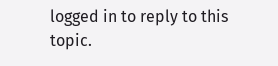logged in to reply to this topic.